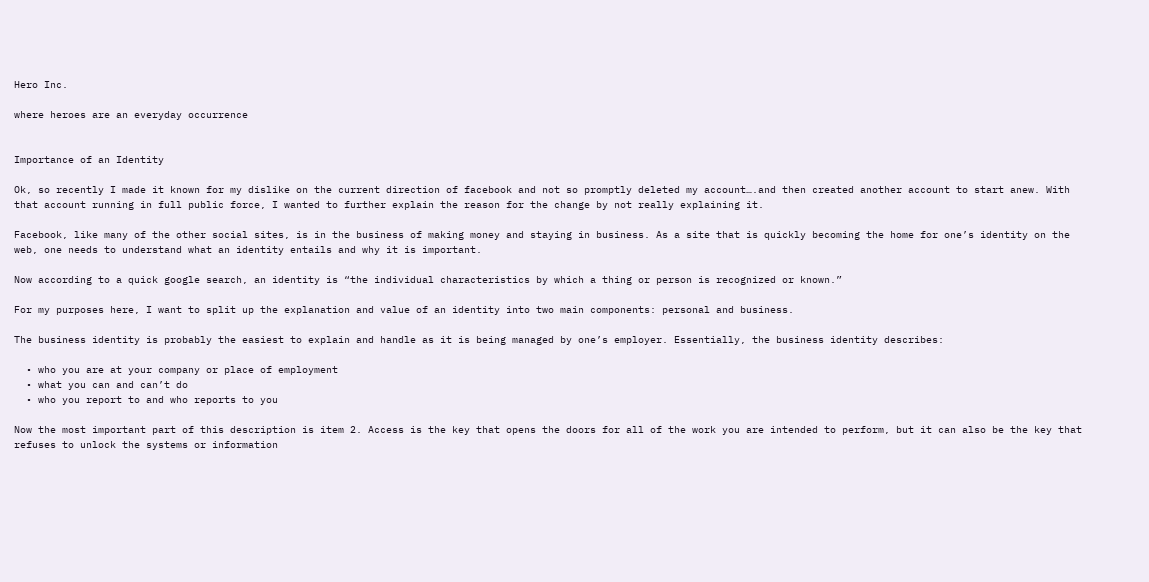Hero Inc.

where heroes are an everyday occurrence


Importance of an Identity

Ok, so recently I made it known for my dislike on the current direction of facebook and not so promptly deleted my account….and then created another account to start anew. With that account running in full public force, I wanted to further explain the reason for the change by not really explaining it.

Facebook, like many of the other social sites, is in the business of making money and staying in business. As a site that is quickly becoming the home for one’s identity on the web, one needs to understand what an identity entails and why it is important.

Now according to a quick google search, an identity is “the individual characteristics by which a thing or person is recognized or known.”

For my purposes here, I want to split up the explanation and value of an identity into two main components: personal and business.

The business identity is probably the easiest to explain and handle as it is being managed by one’s employer. Essentially, the business identity describes:

  • who you are at your company or place of employment
  • what you can and can’t do
  • who you report to and who reports to you

Now the most important part of this description is item 2. Access is the key that opens the doors for all of the work you are intended to perform, but it can also be the key that refuses to unlock the systems or information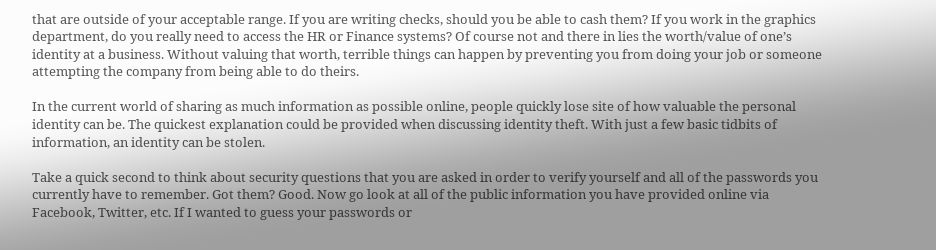that are outside of your acceptable range. If you are writing checks, should you be able to cash them? If you work in the graphics department, do you really need to access the HR or Finance systems? Of course not and there in lies the worth/value of one’s identity at a business. Without valuing that worth, terrible things can happen by preventing you from doing your job or someone attempting the company from being able to do theirs.

In the current world of sharing as much information as possible online, people quickly lose site of how valuable the personal identity can be. The quickest explanation could be provided when discussing identity theft. With just a few basic tidbits of information, an identity can be stolen.

Take a quick second to think about security questions that you are asked in order to verify yourself and all of the passwords you currently have to remember. Got them? Good. Now go look at all of the public information you have provided online via Facebook, Twitter, etc. If I wanted to guess your passwords or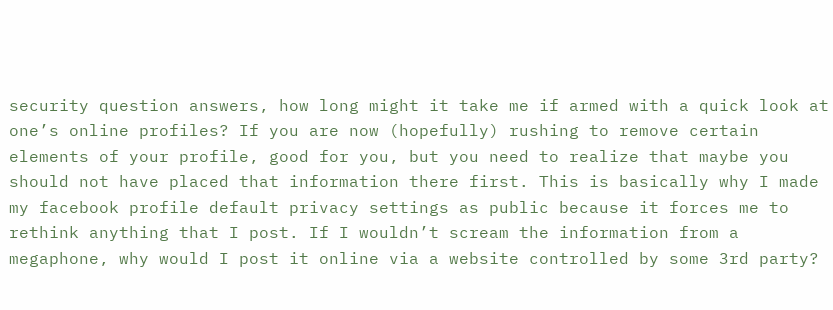security question answers, how long might it take me if armed with a quick look at one’s online profiles? If you are now (hopefully) rushing to remove certain elements of your profile, good for you, but you need to realize that maybe you should not have placed that information there first. This is basically why I made my facebook profile default privacy settings as public because it forces me to rethink anything that I post. If I wouldn’t scream the information from a megaphone, why would I post it online via a website controlled by some 3rd party?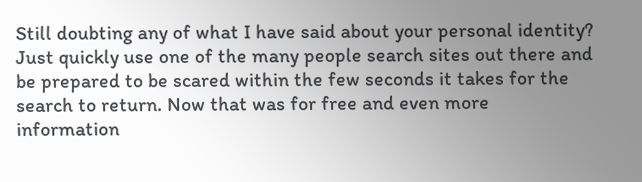Still doubting any of what I have said about your personal identity? Just quickly use one of the many people search sites out there and be prepared to be scared within the few seconds it takes for the search to return. Now that was for free and even more information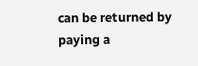can be returned by paying a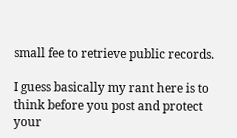small fee to retrieve public records.

I guess basically my rant here is to think before you post and protect your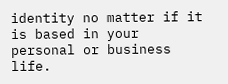identity no matter if it is based in your personal or business life.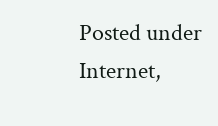Posted under Internet,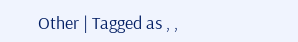Other | Tagged as , ,